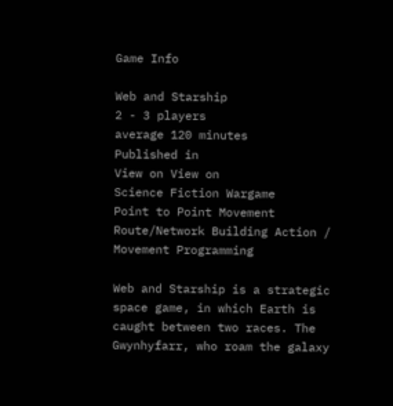Game Info

Web and Starship
2 - 3 players
average 120 minutes
Published in
View on View on
Science Fiction Wargame
Point to Point Movement Route/Network Building Action / Movement Programming

Web and Starship is a strategic space game, in which Earth is caught between two races. The Gwynhyfarr, who roam the galaxy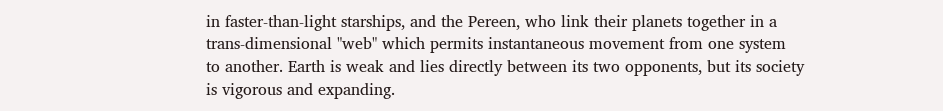in faster-than-light starships, and the Pereen, who link their planets together in a trans-dimensional "web" which permits instantaneous movement from one system to another. Earth is weak and lies directly between its two opponents, but its society is vigorous and expanding.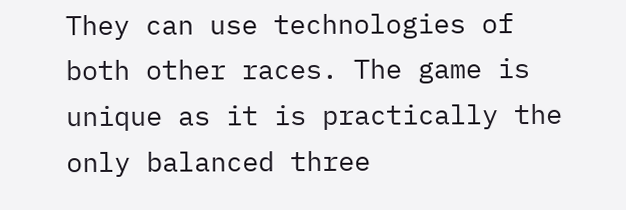They can use technologies of both other races. The game is unique as it is practically the only balanced three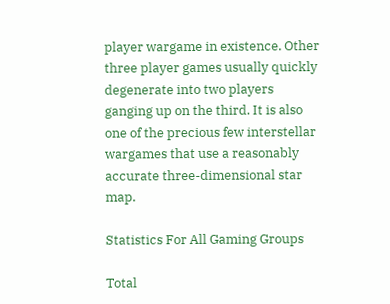player wargame in existence. Other three player games usually quickly degenerate into two players ganging up on the third. It is also one of the precious few interstellar wargames that use a reasonably accurate three-dimensional star map.

Statistics For All Gaming Groups

Total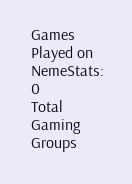Games Played on NemeStats: 0
Total Gaming Groups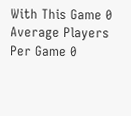With This Game 0
Average Players Per Game 0